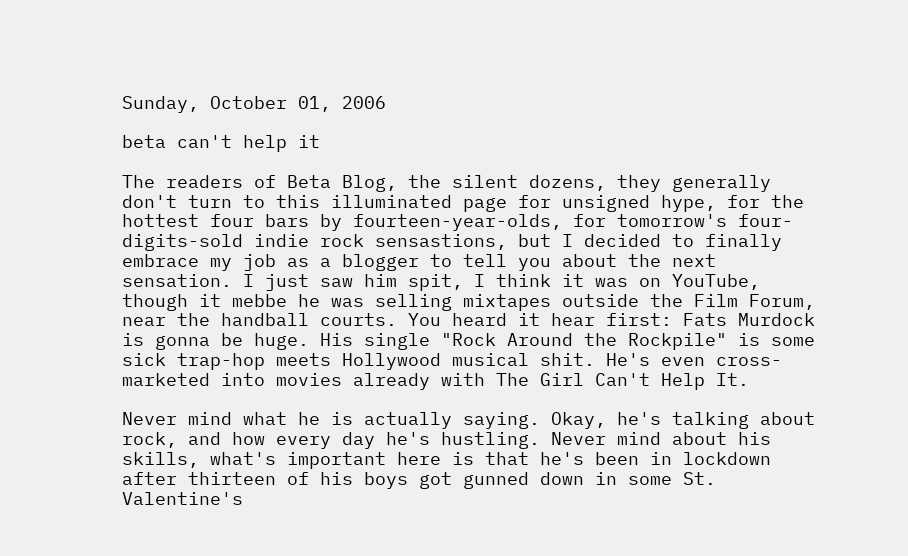Sunday, October 01, 2006

beta can't help it

The readers of Beta Blog, the silent dozens, they generally don't turn to this illuminated page for unsigned hype, for the hottest four bars by fourteen-year-olds, for tomorrow's four-digits-sold indie rock sensastions, but I decided to finally embrace my job as a blogger to tell you about the next sensation. I just saw him spit, I think it was on YouTube, though it mebbe he was selling mixtapes outside the Film Forum, near the handball courts. You heard it hear first: Fats Murdock is gonna be huge. His single "Rock Around the Rockpile" is some sick trap-hop meets Hollywood musical shit. He's even cross-marketed into movies already with The Girl Can't Help It.

Never mind what he is actually saying. Okay, he's talking about rock, and how every day he's hustling. Never mind about his skills, what's important here is that he's been in lockdown after thirteen of his boys got gunned down in some St. Valentine's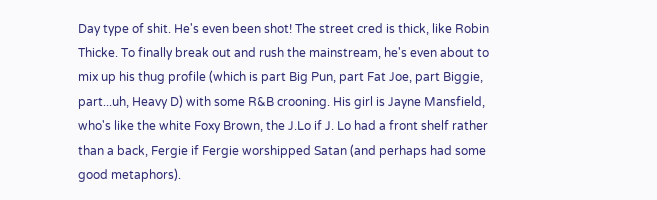Day type of shit. He's even been shot! The street cred is thick, like Robin Thicke. To finally break out and rush the mainstream, he's even about to mix up his thug profile (which is part Big Pun, part Fat Joe, part Biggie, part...uh, Heavy D) with some R&B crooning. His girl is Jayne Mansfield, who's like the white Foxy Brown, the J.Lo if J. Lo had a front shelf rather than a back, Fergie if Fergie worshipped Satan (and perhaps had some good metaphors).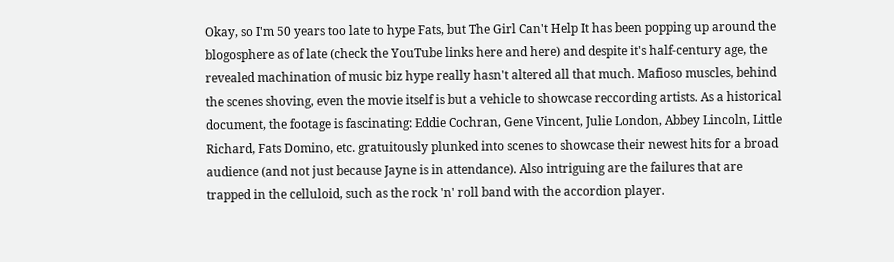Okay, so I'm 50 years too late to hype Fats, but The Girl Can't Help It has been popping up around the blogosphere as of late (check the YouTube links here and here) and despite it's half-century age, the revealed machination of music biz hype really hasn't altered all that much. Mafioso muscles, behind the scenes shoving, even the movie itself is but a vehicle to showcase reccording artists. As a historical document, the footage is fascinating: Eddie Cochran, Gene Vincent, Julie London, Abbey Lincoln, Little Richard, Fats Domino, etc. gratuitously plunked into scenes to showcase their newest hits for a broad audience (and not just because Jayne is in attendance). Also intriguing are the failures that are trapped in the celluloid, such as the rock 'n' roll band with the accordion player.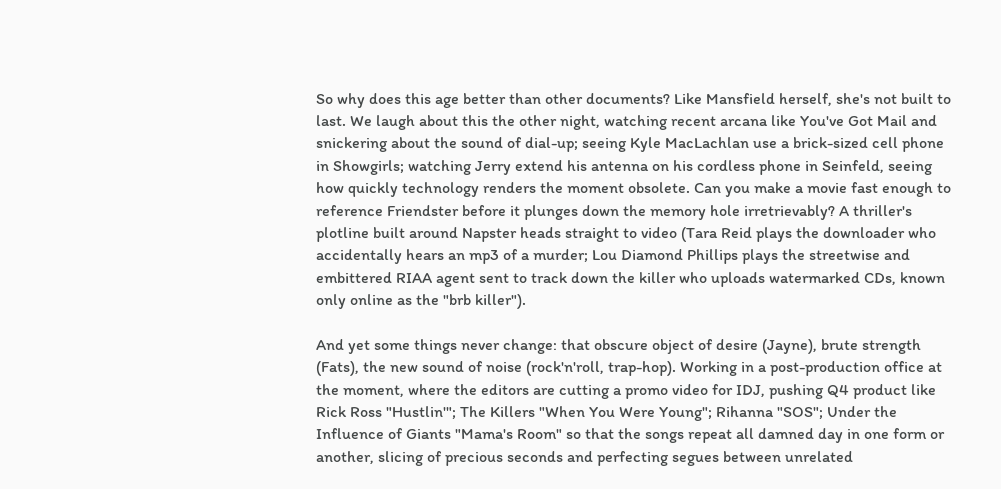So why does this age better than other documents? Like Mansfield herself, she's not built to last. We laugh about this the other night, watching recent arcana like You've Got Mail and snickering about the sound of dial-up; seeing Kyle MacLachlan use a brick-sized cell phone in Showgirls; watching Jerry extend his antenna on his cordless phone in Seinfeld, seeing how quickly technology renders the moment obsolete. Can you make a movie fast enough to reference Friendster before it plunges down the memory hole irretrievably? A thriller's plotline built around Napster heads straight to video (Tara Reid plays the downloader who accidentally hears an mp3 of a murder; Lou Diamond Phillips plays the streetwise and embittered RIAA agent sent to track down the killer who uploads watermarked CDs, known only online as the "brb killer").

And yet some things never change: that obscure object of desire (Jayne), brute strength (Fats), the new sound of noise (rock'n'roll, trap-hop). Working in a post-production office at the moment, where the editors are cutting a promo video for IDJ, pushing Q4 product like Rick Ross "Hustlin'"; The Killers "When You Were Young"; Rihanna "SOS"; Under the Influence of Giants "Mama's Room" so that the songs repeat all damned day in one form or another, slicing of precious seconds and perfecting segues between unrelated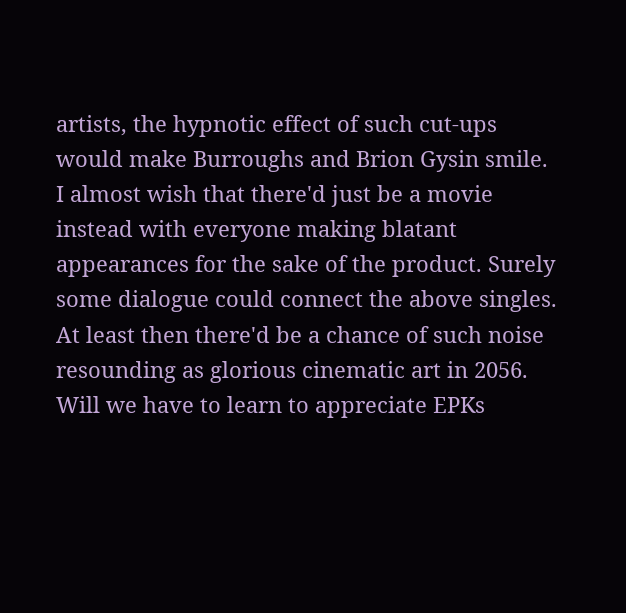artists, the hypnotic effect of such cut-ups would make Burroughs and Brion Gysin smile. I almost wish that there'd just be a movie instead with everyone making blatant appearances for the sake of the product. Surely some dialogue could connect the above singles. At least then there'd be a chance of such noise resounding as glorious cinematic art in 2056. Will we have to learn to appreciate EPKs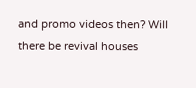and promo videos then? Will there be revival houses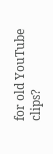for old YouTube clips?